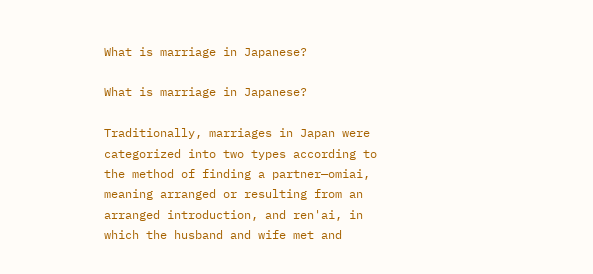What is marriage in Japanese?

What is marriage in Japanese?

Traditionally, marriages in Japan were categorized into two types according to the method of finding a partner—omiai, meaning arranged or resulting from an arranged introduction, and ren'ai, in which the husband and wife met and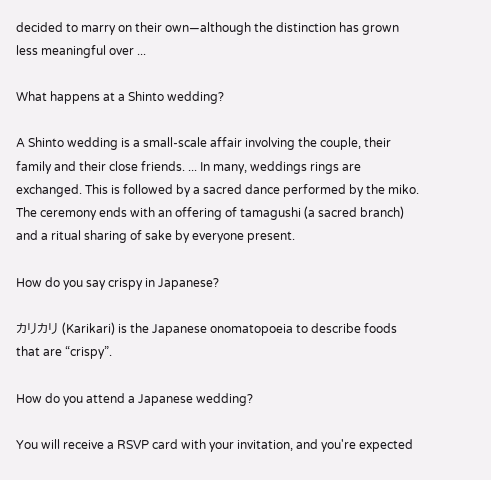decided to marry on their own—although the distinction has grown less meaningful over ...

What happens at a Shinto wedding?

A Shinto wedding is a small-scale affair involving the couple, their family and their close friends. ... In many, weddings rings are exchanged. This is followed by a sacred dance performed by the miko. The ceremony ends with an offering of tamagushi (a sacred branch) and a ritual sharing of sake by everyone present.

How do you say crispy in Japanese?

カリカリ (Karikari) is the Japanese onomatopoeia to describe foods that are “crispy”.

How do you attend a Japanese wedding?

You will receive a RSVP card with your invitation, and you're expected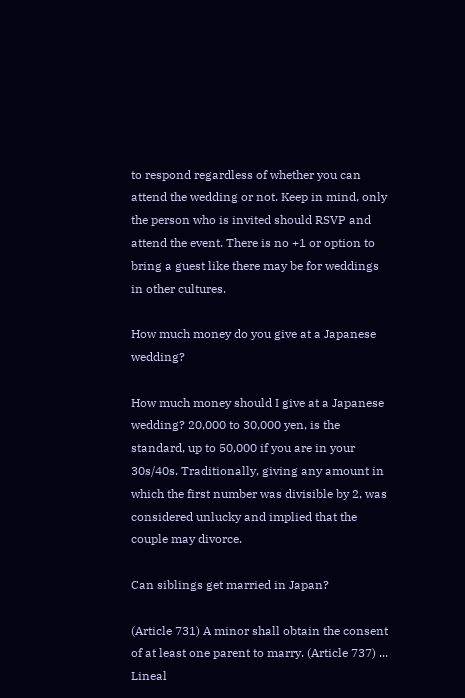to respond regardless of whether you can attend the wedding or not. Keep in mind, only the person who is invited should RSVP and attend the event. There is no +1 or option to bring a guest like there may be for weddings in other cultures.

How much money do you give at a Japanese wedding?

How much money should I give at a Japanese wedding? 20,000 to 30,000 yen, is the standard, up to 50,000 if you are in your 30s/40s. Traditionally, giving any amount in which the first number was divisible by 2, was considered unlucky and implied that the couple may divorce.

Can siblings get married in Japan?

(Article 731) A minor shall obtain the consent of at least one parent to marry. (Article 737) ... Lineal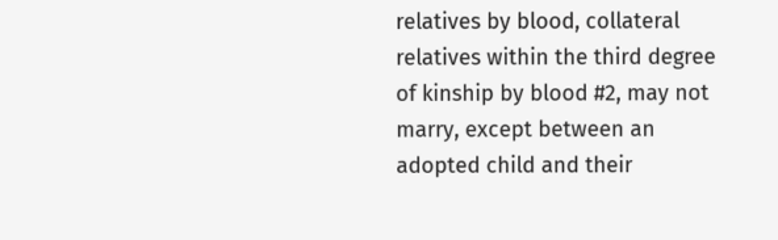relatives by blood, collateral relatives within the third degree of kinship by blood #2, may not marry, except between an adopted child and their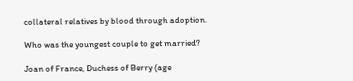collateral relatives by blood through adoption.

Who was the youngest couple to get married?

Joan of France, Duchess of Berry (age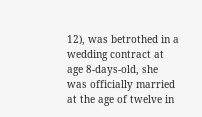12), was betrothed in a wedding contract at age 8-days-old, she was officially married at the age of twelve in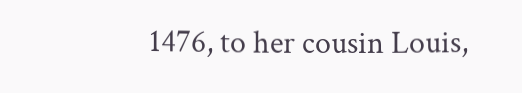1476, to her cousin Louis,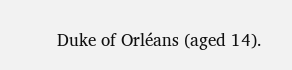Duke of Orléans (aged 14).